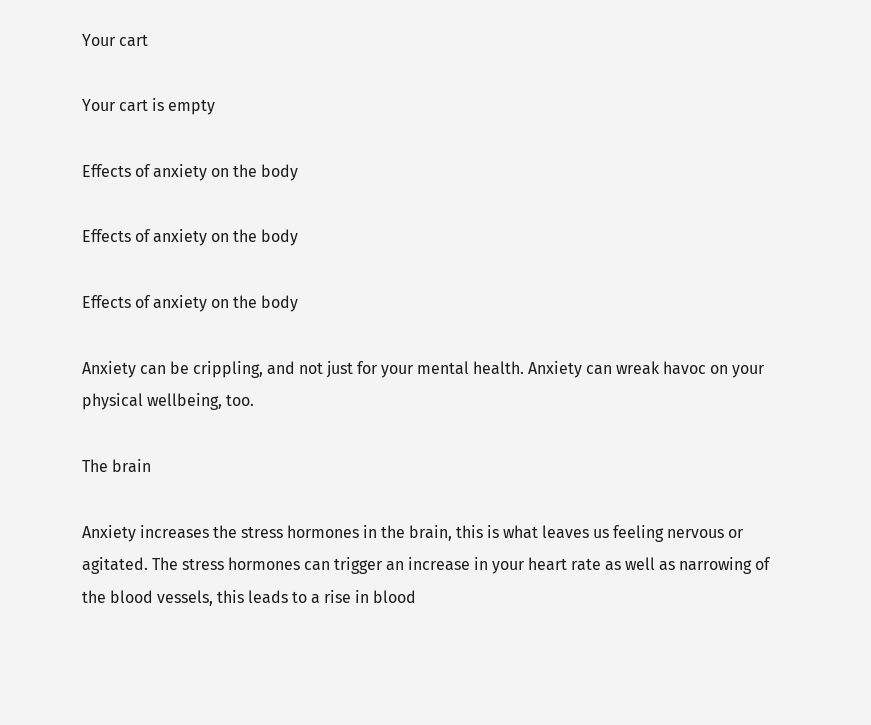Your cart

Your cart is empty

Effects of anxiety on the body

Effects of anxiety on the body

Effects of anxiety on the body

Anxiety can be crippling, and not just for your mental health. Anxiety can wreak havoc on your physical wellbeing, too.

The brain

Anxiety increases the stress hormones in the brain, this is what leaves us feeling nervous or agitated. The stress hormones can trigger an increase in your heart rate as well as narrowing of the blood vessels, this leads to a rise in blood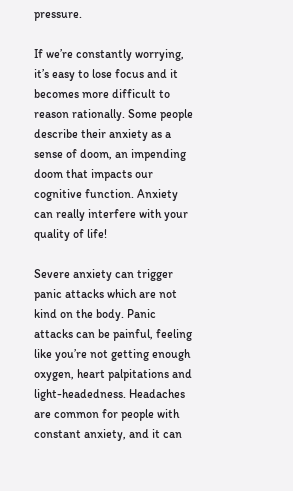pressure.

If we’re constantly worrying, it’s easy to lose focus and it becomes more difficult to reason rationally. Some people describe their anxiety as a sense of doom, an impending doom that impacts our cognitive function. Anxiety can really interfere with your quality of life!

Severe anxiety can trigger panic attacks which are not kind on the body. Panic attacks can be painful, feeling like you’re not getting enough oxygen, heart palpitations and light-headedness. Headaches are common for people with constant anxiety, and it can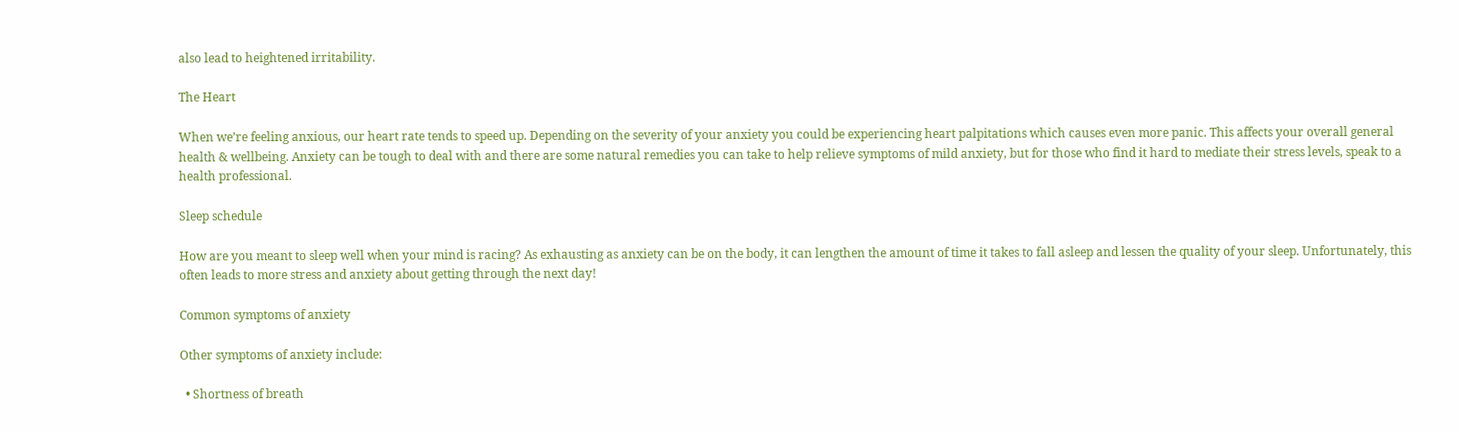also lead to heightened irritability.

The Heart

When we’re feeling anxious, our heart rate tends to speed up. Depending on the severity of your anxiety you could be experiencing heart palpitations which causes even more panic. This affects your overall general health & wellbeing. Anxiety can be tough to deal with and there are some natural remedies you can take to help relieve symptoms of mild anxiety, but for those who find it hard to mediate their stress levels, speak to a health professional.

Sleep schedule

How are you meant to sleep well when your mind is racing? As exhausting as anxiety can be on the body, it can lengthen the amount of time it takes to fall asleep and lessen the quality of your sleep. Unfortunately, this often leads to more stress and anxiety about getting through the next day!

Common symptoms of anxiety

Other symptoms of anxiety include:

  • Shortness of breath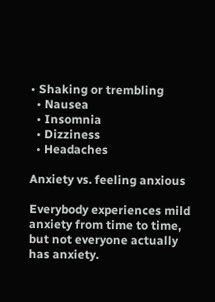• Shaking or trembling
  • Nausea
  • Insomnia
  • Dizziness
  • Headaches

Anxiety vs. feeling anxious

Everybody experiences mild anxiety from time to time, but not everyone actually has anxiety.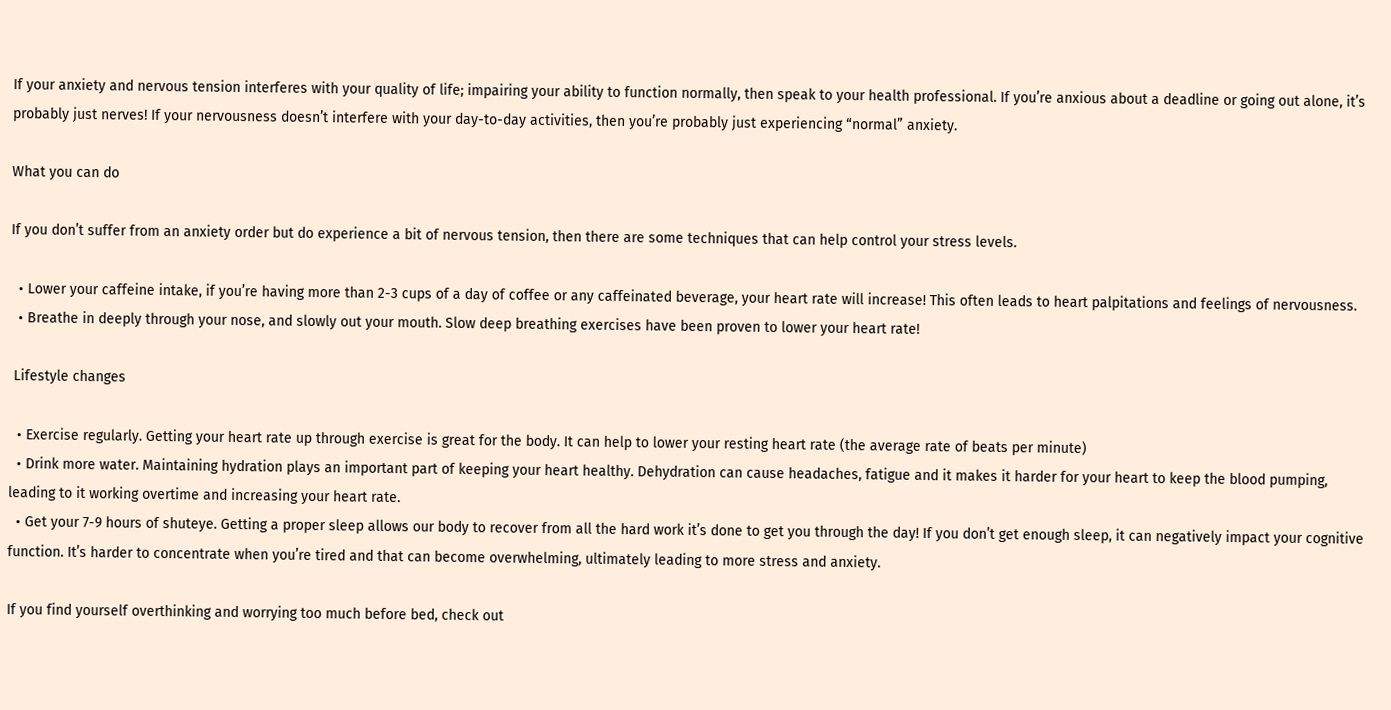If your anxiety and nervous tension interferes with your quality of life; impairing your ability to function normally, then speak to your health professional. If you’re anxious about a deadline or going out alone, it’s probably just nerves! If your nervousness doesn’t interfere with your day-to-day activities, then you’re probably just experiencing “normal” anxiety.

What you can do

If you don’t suffer from an anxiety order but do experience a bit of nervous tension, then there are some techniques that can help control your stress levels.

  • Lower your caffeine intake, if you’re having more than 2-3 cups of a day of coffee or any caffeinated beverage, your heart rate will increase! This often leads to heart palpitations and feelings of nervousness.
  • Breathe in deeply through your nose, and slowly out your mouth. Slow deep breathing exercises have been proven to lower your heart rate!

 Lifestyle changes

  • Exercise regularly. Getting your heart rate up through exercise is great for the body. It can help to lower your resting heart rate (the average rate of beats per minute)
  • Drink more water. Maintaining hydration plays an important part of keeping your heart healthy. Dehydration can cause headaches, fatigue and it makes it harder for your heart to keep the blood pumping, leading to it working overtime and increasing your heart rate.
  • Get your 7-9 hours of shuteye. Getting a proper sleep allows our body to recover from all the hard work it’s done to get you through the day! If you don’t get enough sleep, it can negatively impact your cognitive function. It’s harder to concentrate when you’re tired and that can become overwhelming, ultimately leading to more stress and anxiety.

If you find yourself overthinking and worrying too much before bed, check out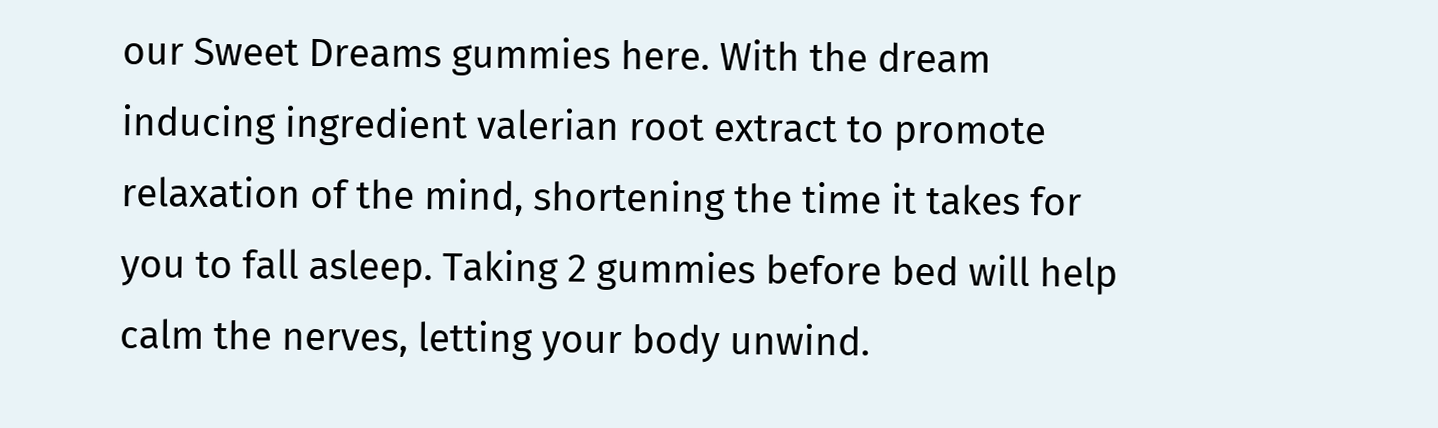our Sweet Dreams gummies here. With the dream inducing ingredient valerian root extract to promote relaxation of the mind, shortening the time it takes for you to fall asleep. Taking 2 gummies before bed will help calm the nerves, letting your body unwind.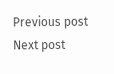Previous post
Next post